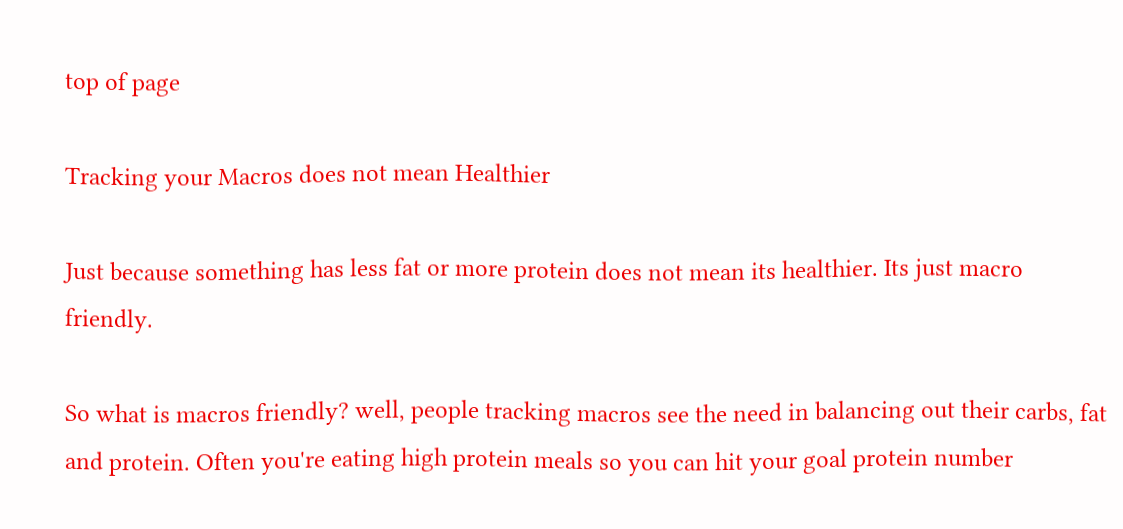top of page

Tracking your Macros does not mean Healthier

Just because something has less fat or more protein does not mean its healthier. Its just macro friendly.

So what is macros friendly? well, people tracking macros see the need in balancing out their carbs, fat and protein. Often you're eating high protein meals so you can hit your goal protein number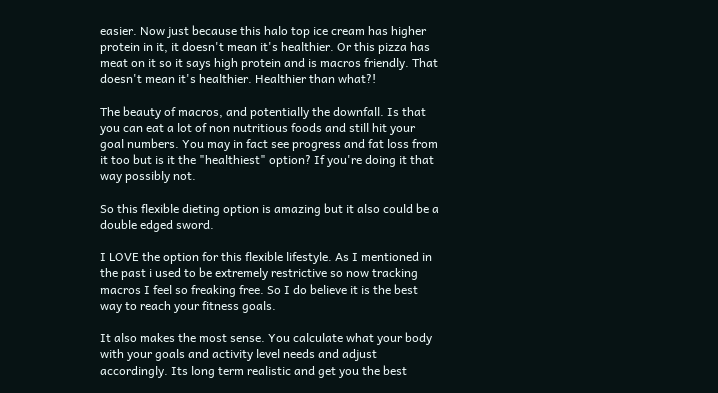easier. Now just because this halo top ice cream has higher protein in it, it doesn't mean it's healthier. Or this pizza has meat on it so it says high protein and is macros friendly. That doesn't mean it's healthier. Healthier than what?!

The beauty of macros, and potentially the downfall. Is that you can eat a lot of non nutritious foods and still hit your goal numbers. You may in fact see progress and fat loss from it too but is it the "healthiest" option? If you're doing it that way possibly not.

So this flexible dieting option is amazing but it also could be a double edged sword.

I LOVE the option for this flexible lifestyle. As I mentioned in the past i used to be extremely restrictive so now tracking macros I feel so freaking free. So I do believe it is the best way to reach your fitness goals.

It also makes the most sense. You calculate what your body with your goals and activity level needs and adjust accordingly. Its long term realistic and get you the best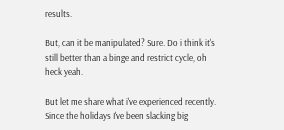results.

But, can it be manipulated? Sure. Do i think it's still better than a binge and restrict cycle, oh heck yeah.

But let me share what i've experienced recently. Since the holidays I've been slacking big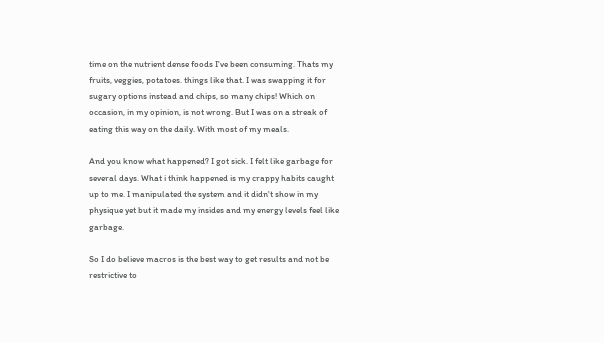time on the nutrient dense foods I've been consuming. Thats my fruits, veggies, potatoes. things like that. I was swapping it for sugary options instead and chips, so many chips! Which on occasion, in my opinion, is not wrong. But I was on a streak of eating this way on the daily. With most of my meals.

And you know what happened? I got sick. I felt like garbage for several days. What i think happened is my crappy habits caught up to me. I manipulated the system and it didn't show in my physique yet but it made my insides and my energy levels feel like garbage.

So I do believe macros is the best way to get results and not be restrictive to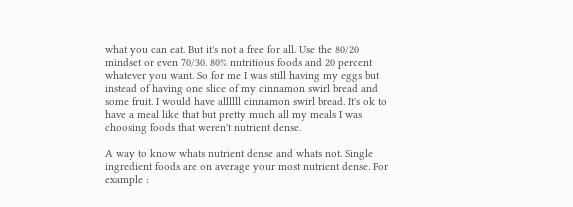what you can eat. But it's not a free for all. Use the 80/20 mindset or even 70/30. 80% nutritious foods and 20 percent whatever you want. So for me I was still having my eggs but instead of having one slice of my cinnamon swirl bread and some fruit. I would have allllll cinnamon swirl bread. It's ok to have a meal like that but pretty much all my meals I was choosing foods that weren't nutrient dense.

A way to know whats nutrient dense and whats not. Single ingredient foods are on average your most nutrient dense. For example :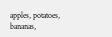apples, potatoes, bananas,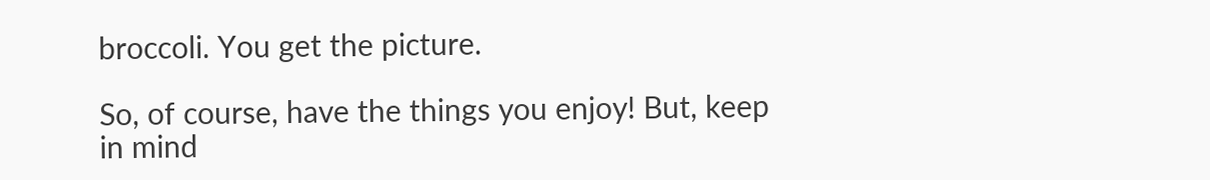broccoli. You get the picture.

So, of course, have the things you enjoy! But, keep in mind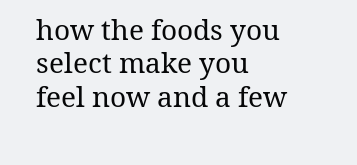how the foods you select make you feel now and a few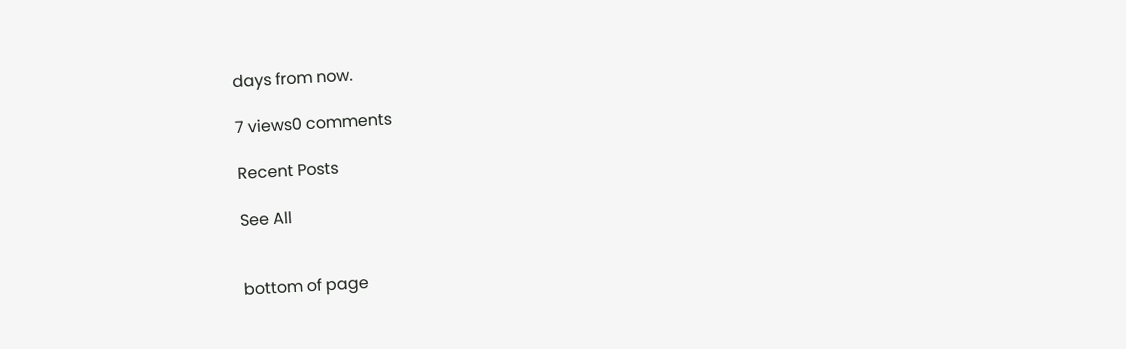days from now.

7 views0 comments

Recent Posts

See All


bottom of page